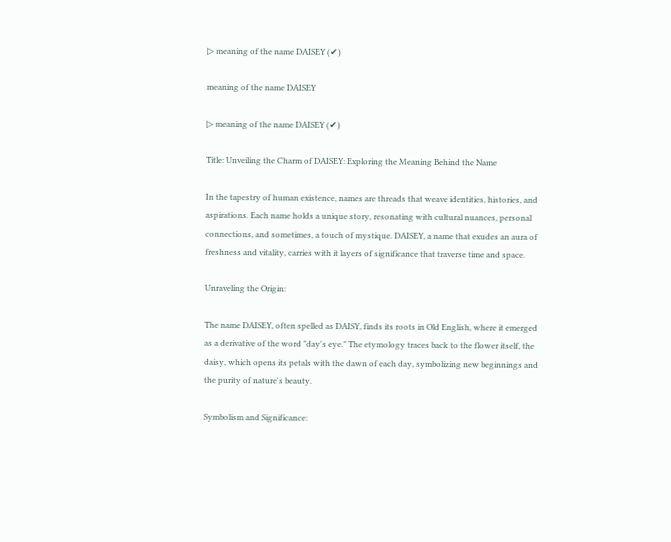▷ meaning of the name DAISEY (✔)

meaning of the name DAISEY

▷ meaning of the name DAISEY (✔)

Title: Unveiling the Charm of DAISEY: Exploring the Meaning Behind the Name

In the tapestry of human existence, names are threads that weave identities, histories, and aspirations. Each name holds a unique story, resonating with cultural nuances, personal connections, and sometimes, a touch of mystique. DAISEY, a name that exudes an aura of freshness and vitality, carries with it layers of significance that traverse time and space.

Unraveling the Origin:

The name DAISEY, often spelled as DAISY, finds its roots in Old English, where it emerged as a derivative of the word "day's eye." The etymology traces back to the flower itself, the daisy, which opens its petals with the dawn of each day, symbolizing new beginnings and the purity of nature's beauty.

Symbolism and Significance: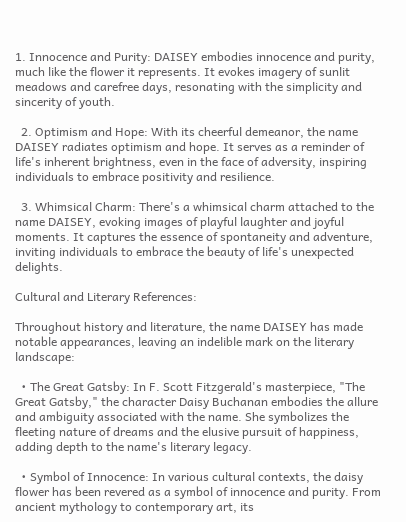1. Innocence and Purity: DAISEY embodies innocence and purity, much like the flower it represents. It evokes imagery of sunlit meadows and carefree days, resonating with the simplicity and sincerity of youth.

  2. Optimism and Hope: With its cheerful demeanor, the name DAISEY radiates optimism and hope. It serves as a reminder of life's inherent brightness, even in the face of adversity, inspiring individuals to embrace positivity and resilience.

  3. Whimsical Charm: There's a whimsical charm attached to the name DAISEY, evoking images of playful laughter and joyful moments. It captures the essence of spontaneity and adventure, inviting individuals to embrace the beauty of life's unexpected delights.

Cultural and Literary References:

Throughout history and literature, the name DAISEY has made notable appearances, leaving an indelible mark on the literary landscape:

  • The Great Gatsby: In F. Scott Fitzgerald's masterpiece, "The Great Gatsby," the character Daisy Buchanan embodies the allure and ambiguity associated with the name. She symbolizes the fleeting nature of dreams and the elusive pursuit of happiness, adding depth to the name's literary legacy.

  • Symbol of Innocence: In various cultural contexts, the daisy flower has been revered as a symbol of innocence and purity. From ancient mythology to contemporary art, its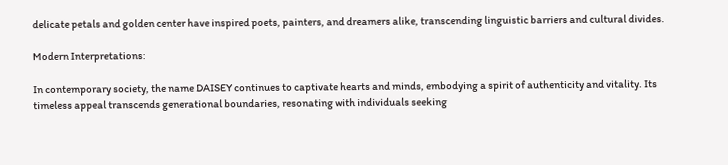delicate petals and golden center have inspired poets, painters, and dreamers alike, transcending linguistic barriers and cultural divides.

Modern Interpretations:

In contemporary society, the name DAISEY continues to captivate hearts and minds, embodying a spirit of authenticity and vitality. Its timeless appeal transcends generational boundaries, resonating with individuals seeking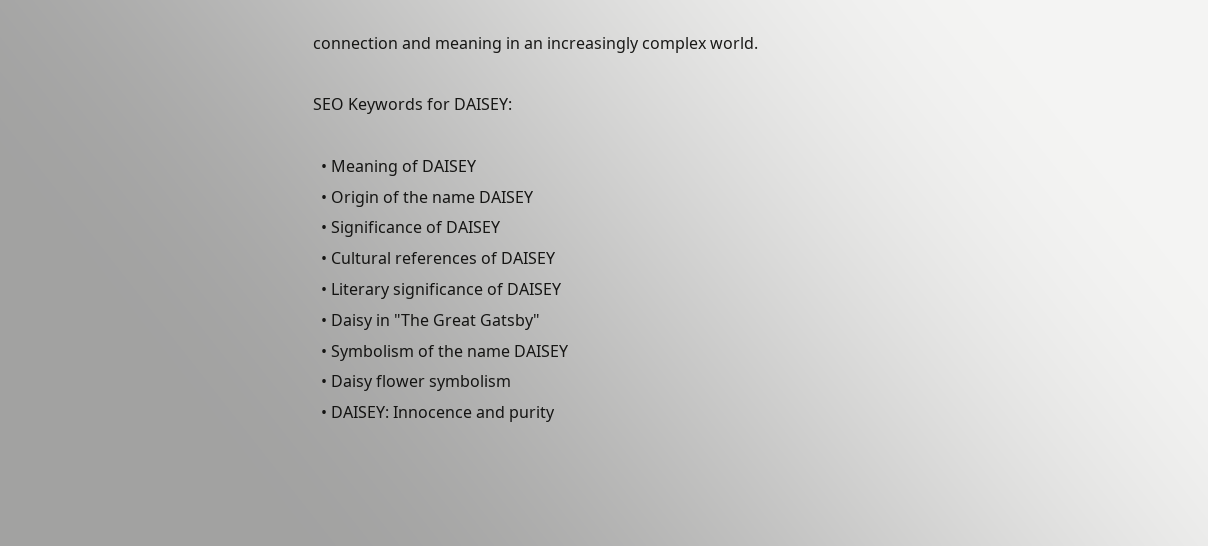connection and meaning in an increasingly complex world.

SEO Keywords for DAISEY:

  • Meaning of DAISEY
  • Origin of the name DAISEY
  • Significance of DAISEY
  • Cultural references of DAISEY
  • Literary significance of DAISEY
  • Daisy in "The Great Gatsby"
  • Symbolism of the name DAISEY
  • Daisy flower symbolism
  • DAISEY: Innocence and purity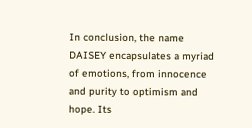In conclusion, the name DAISEY encapsulates a myriad of emotions, from innocence and purity to optimism and hope. Its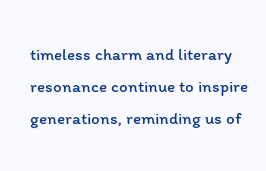timeless charm and literary resonance continue to inspire generations, reminding us of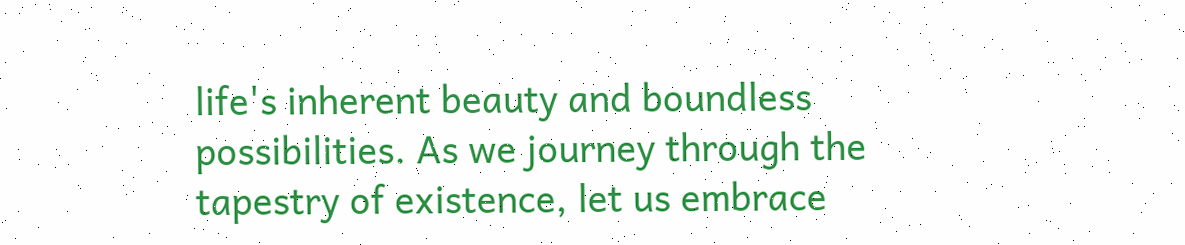life's inherent beauty and boundless possibilities. As we journey through the tapestry of existence, let us embrace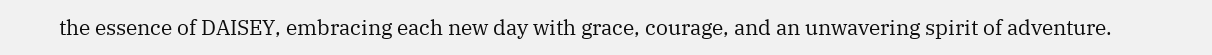the essence of DAISEY, embracing each new day with grace, courage, and an unwavering spirit of adventure.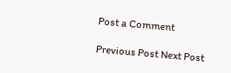Post a Comment

Previous Post Next Post